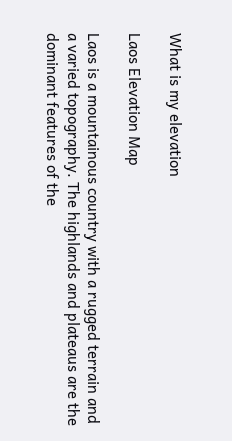What is my elevation

Laos Elevation Map

Laos is a mountainous country with a rugged terrain and a varied topography. The highlands and plateaus are the dominant features of the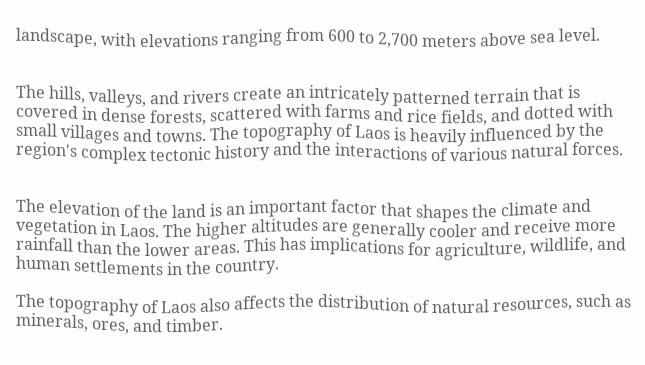landscape, with elevations ranging from 600 to 2,700 meters above sea level.


The hills, valleys, and rivers create an intricately patterned terrain that is covered in dense forests, scattered with farms and rice fields, and dotted with small villages and towns. The topography of Laos is heavily influenced by the region's complex tectonic history and the interactions of various natural forces.


The elevation of the land is an important factor that shapes the climate and vegetation in Laos. The higher altitudes are generally cooler and receive more rainfall than the lower areas. This has implications for agriculture, wildlife, and human settlements in the country.

The topography of Laos also affects the distribution of natural resources, such as minerals, ores, and timber.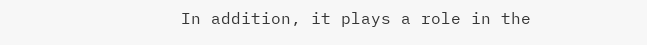In addition, it plays a role in the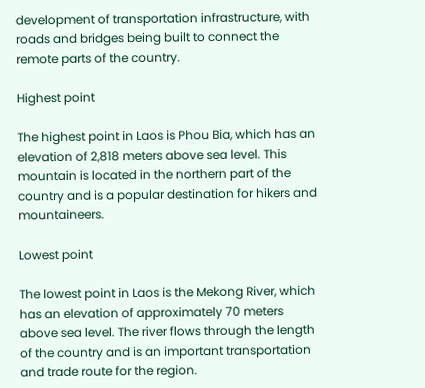development of transportation infrastructure, with roads and bridges being built to connect the remote parts of the country.

Highest point

The highest point in Laos is Phou Bia, which has an elevation of 2,818 meters above sea level. This mountain is located in the northern part of the country and is a popular destination for hikers and mountaineers.

Lowest point

The lowest point in Laos is the Mekong River, which has an elevation of approximately 70 meters above sea level. The river flows through the length of the country and is an important transportation and trade route for the region.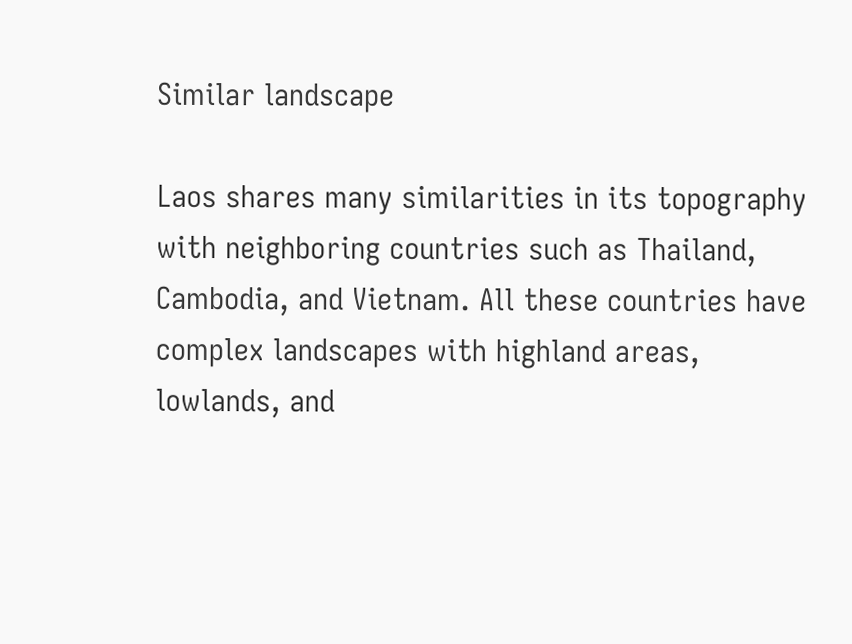Similar landscape

Laos shares many similarities in its topography with neighboring countries such as Thailand, Cambodia, and Vietnam. All these countries have complex landscapes with highland areas, lowlands, and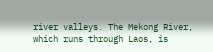river valleys. The Mekong River, which runs through Laos, is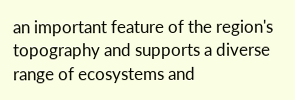an important feature of the region's topography and supports a diverse range of ecosystems and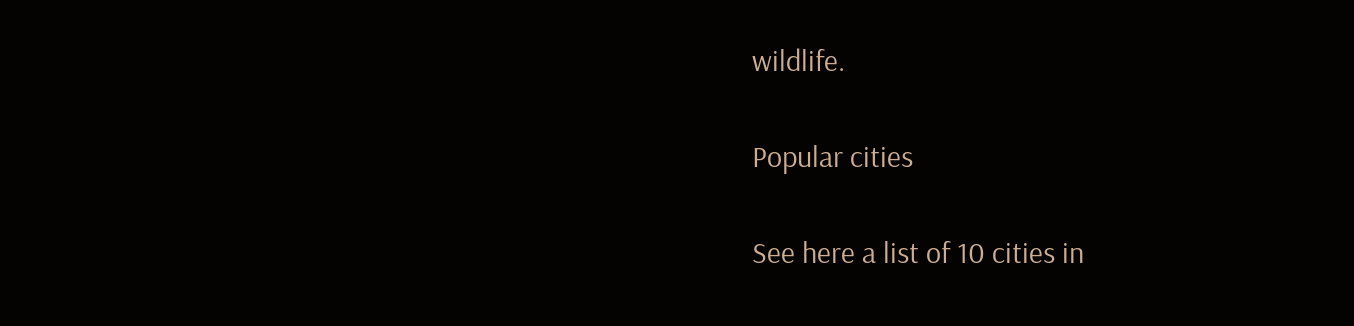wildlife.

Popular cities

See here a list of 10 cities in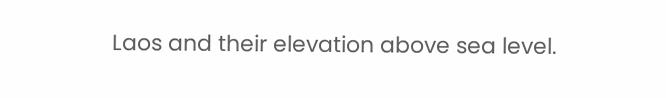Laos and their elevation above sea level.